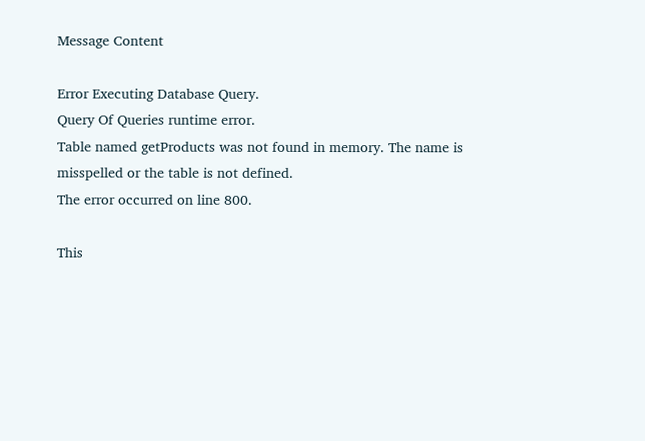Message Content

Error Executing Database Query.
Query Of Queries runtime error.
Table named getProducts was not found in memory. The name is misspelled or the table is not defined.
The error occurred on line 800.

This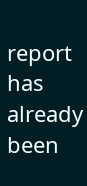report has already been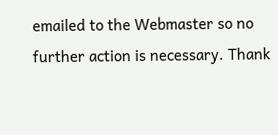emailed to the Webmaster so no further action is necessary. Thank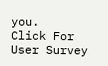you.
Click For User Survey